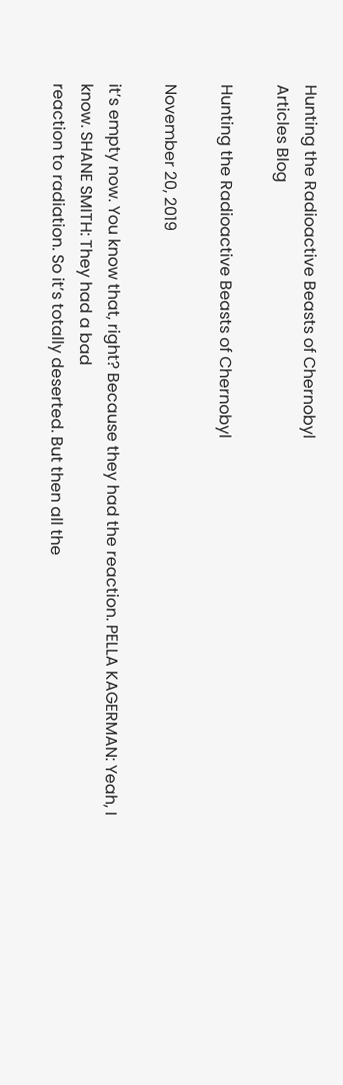Hunting the Radioactive Beasts of Chernobyl
Articles Blog

Hunting the Radioactive Beasts of Chernobyl

November 20, 2019

it’s empty now. You know that, right? Because they had the reaction. PELLA KAGERMAN: Yeah, I know. SHANE SMITH: They had a bad
reaction to radiation. So it’s totally deserted. But then all the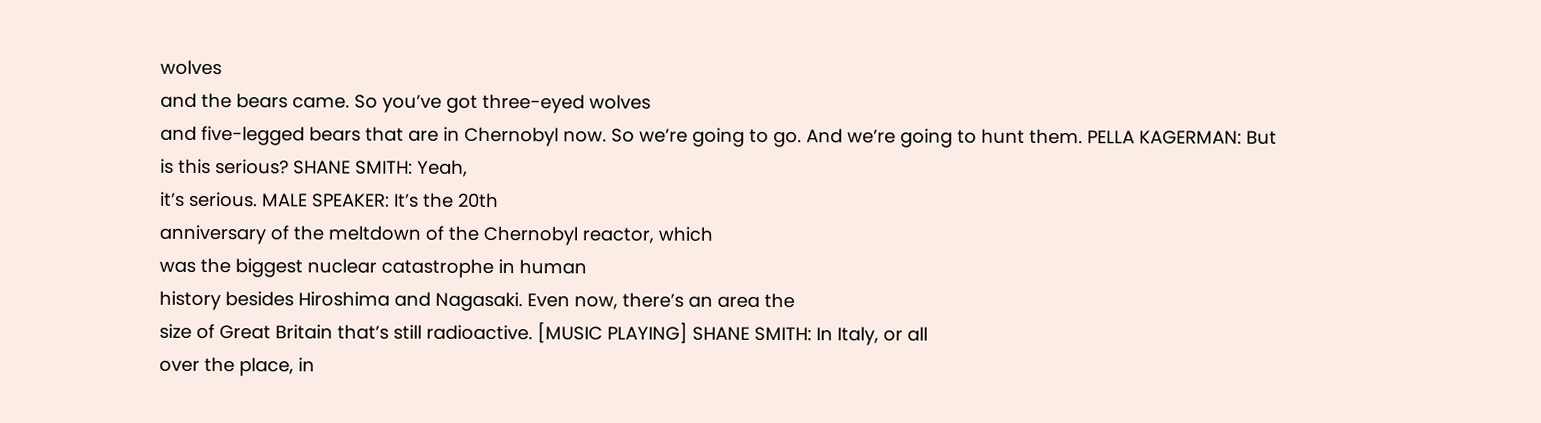wolves
and the bears came. So you’ve got three-eyed wolves
and five-legged bears that are in Chernobyl now. So we’re going to go. And we’re going to hunt them. PELLA KAGERMAN: But
is this serious? SHANE SMITH: Yeah,
it’s serious. MALE SPEAKER: It’s the 20th
anniversary of the meltdown of the Chernobyl reactor, which
was the biggest nuclear catastrophe in human
history besides Hiroshima and Nagasaki. Even now, there’s an area the
size of Great Britain that’s still radioactive. [MUSIC PLAYING] SHANE SMITH: In Italy, or all
over the place, in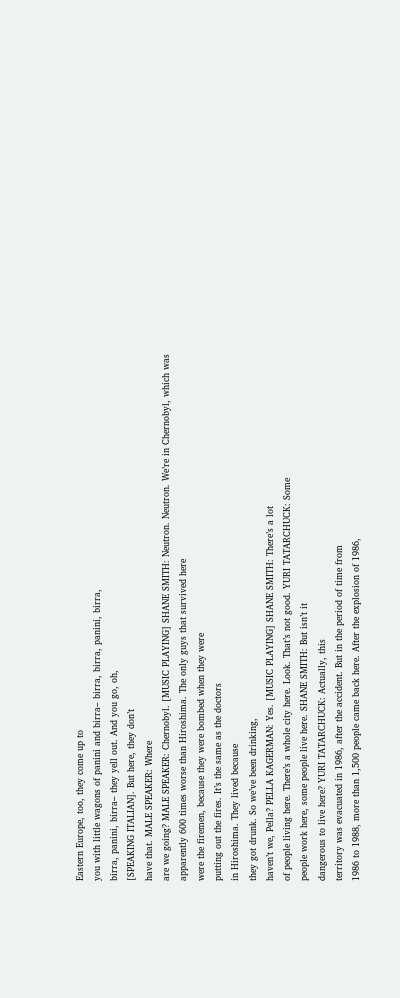Eastern Europe, too, they come up to
you with little wagons of panini and birra– birra, birra, panini, birra,
birra, panini, birra– they yell out. And you go, oh,
[SPEAKING ITALIAN]. But here, they don’t
have that. MALE SPEAKER: Where
are we going? MALE SPEAKER: Chernobyl. [MUSIC PLAYING] SHANE SMITH: Neutron. Neutron. We’re in Chernobyl, which was
apparently 600 times worse than Hiroshima. The only guys that survived here
were the firemen, because they were bombed when they were
putting out the fires. It’s the same as the doctors
in Hiroshima. They lived because
they got drunk. So we’ve been drinking,
haven’t we, Pella? PELLA KAGERMAN: Yes. [MUSIC PLAYING] SHANE SMITH: There’s a lot
of people living here. There’s a whole city here. Look. That’s not good. YURI TATARCHUCK: Some
people work here, some people live here. SHANE SMITH: But isn’t it
dangerous to live here? YURI TATARCHUCK: Actually, this
territory was evacuated in 1986, after the accident. But in the period of time from
1986 to 1988, more than 1,500 people came back here. After the explosion of 1986,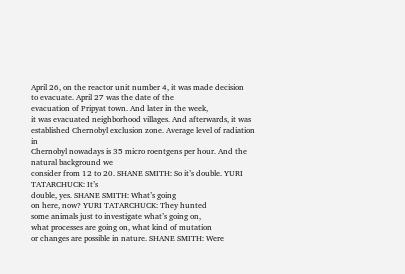April 26, on the reactor unit number 4, it was made decision
to evacuate. April 27 was the date of the
evacuation of Pripyat town. And later in the week,
it was evacuated neighborhood villages. And afterwards, it was
established Chernobyl exclusion zone. Average level of radiation in
Chernobyl nowadays is 35 micro roentgens per hour. And the natural background we
consider from 12 to 20. SHANE SMITH: So it’s double. YURI TATARCHUCK: It’s
double, yes. SHANE SMITH: What’s going
on here, now? YURI TATARCHUCK: They hunted
some animals just to investigate what’s going on,
what processes are going on, what kind of mutation
or changes are possible in nature. SHANE SMITH: Were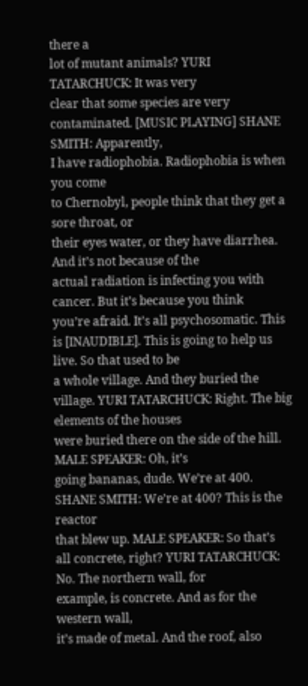there a
lot of mutant animals? YURI TATARCHUCK: It was very
clear that some species are very contaminated. [MUSIC PLAYING] SHANE SMITH: Apparently,
I have radiophobia. Radiophobia is when you come
to Chernobyl, people think that they get a sore throat, or
their eyes water, or they have diarrhea. And it’s not because of the
actual radiation is infecting you with cancer. But it’s because you think
you’re afraid. It’s all psychosomatic. This is [INAUDIBLE]. This is going to help us live. So that used to be
a whole village. And they buried the village. YURI TATARCHUCK: Right. The big elements of the houses
were buried there on the side of the hill. MALE SPEAKER: Oh, it’s
going bananas, dude. We’re at 400. SHANE SMITH: We’re at 400? This is the reactor
that blew up. MALE SPEAKER: So that’s
all concrete, right? YURI TATARCHUCK: No. The northern wall, for
example, is concrete. And as for the western wall,
it’s made of metal. And the roof, also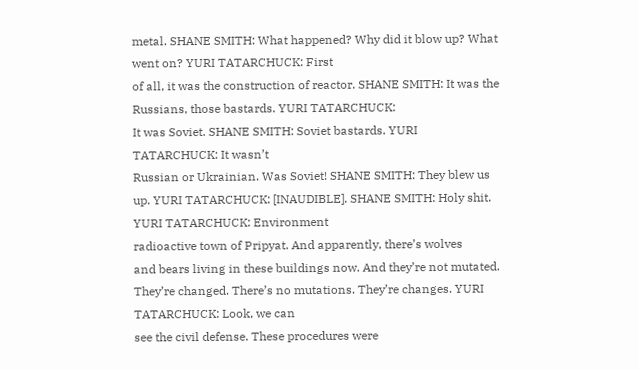metal. SHANE SMITH: What happened? Why did it blow up? What went on? YURI TATARCHUCK: First
of all, it was the construction of reactor. SHANE SMITH: It was the
Russians, those bastards. YURI TATARCHUCK:
It was Soviet. SHANE SMITH: Soviet bastards. YURI TATARCHUCK: It wasn’t
Russian or Ukrainian. Was Soviet! SHANE SMITH: They blew us up. YURI TATARCHUCK: [INAUDIBLE]. SHANE SMITH: Holy shit. YURI TATARCHUCK: Environment
radioactive town of Pripyat. And apparently, there’s wolves
and bears living in these buildings now. And they’re not mutated. They’re changed. There’s no mutations. They’re changes. YURI TATARCHUCK: Look, we can
see the civil defense. These procedures were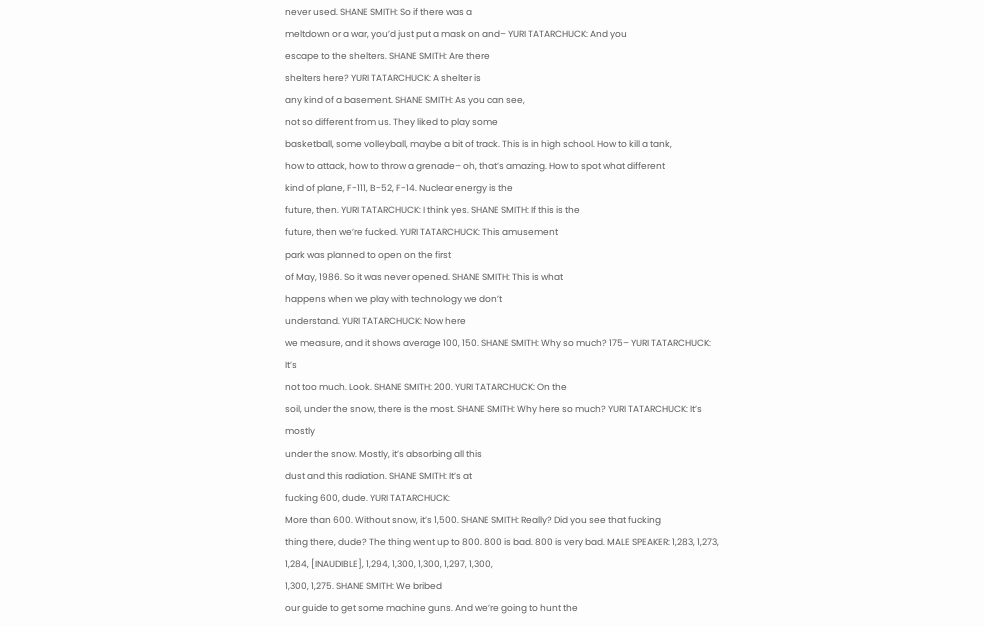never used. SHANE SMITH: So if there was a
meltdown or a war, you’d just put a mask on and– YURI TATARCHUCK: And you
escape to the shelters. SHANE SMITH: Are there
shelters here? YURI TATARCHUCK: A shelter is
any kind of a basement. SHANE SMITH: As you can see,
not so different from us. They liked to play some
basketball, some volleyball, maybe a bit of track. This is in high school. How to kill a tank,
how to attack, how to throw a grenade– oh, that’s amazing. How to spot what different
kind of plane, F-111, B-52, F-14. Nuclear energy is the
future, then. YURI TATARCHUCK: I think yes. SHANE SMITH: If this is the
future, then we’re fucked. YURI TATARCHUCK: This amusement
park was planned to open on the first
of May, 1986. So it was never opened. SHANE SMITH: This is what
happens when we play with technology we don’t
understand. YURI TATARCHUCK: Now here
we measure, and it shows average 100, 150. SHANE SMITH: Why so much? 175– YURI TATARCHUCK: It’s
not too much. Look. SHANE SMITH: 200. YURI TATARCHUCK: On the
soil, under the snow, there is the most. SHANE SMITH: Why here so much? YURI TATARCHUCK: It’s mostly
under the snow. Mostly, it’s absorbing all this
dust and this radiation. SHANE SMITH: It’s at
fucking 600, dude. YURI TATARCHUCK:
More than 600. Without snow, it’s 1,500. SHANE SMITH: Really? Did you see that fucking
thing there, dude? The thing went up to 800. 800 is bad. 800 is very bad. MALE SPEAKER: 1,283, 1,273,
1,284, [INAUDIBLE], 1,294, 1,300, 1,300, 1,297, 1,300,
1,300, 1,275. SHANE SMITH: We bribed
our guide to get some machine guns. And we’re going to hunt the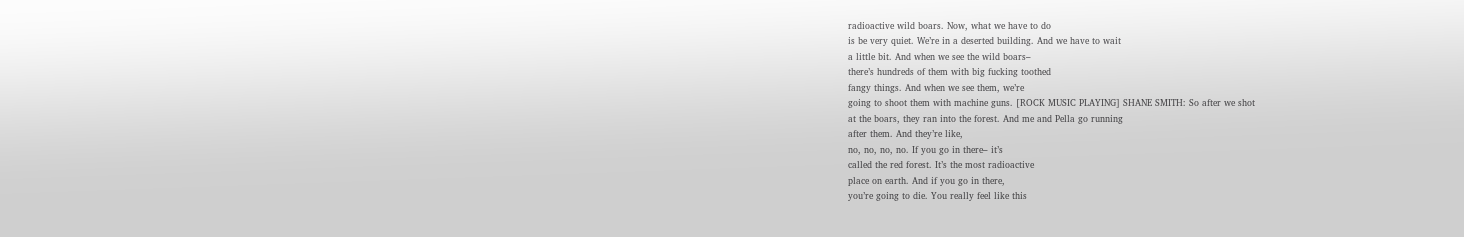radioactive wild boars. Now, what we have to do
is be very quiet. We’re in a deserted building. And we have to wait
a little bit. And when we see the wild boars–
there’s hundreds of them with big fucking toothed
fangy things. And when we see them, we’re
going to shoot them with machine guns. [ROCK MUSIC PLAYING] SHANE SMITH: So after we shot
at the boars, they ran into the forest. And me and Pella go running
after them. And they’re like,
no, no, no, no. If you go in there– it’s
called the red forest. It’s the most radioactive
place on earth. And if you go in there,
you’re going to die. You really feel like this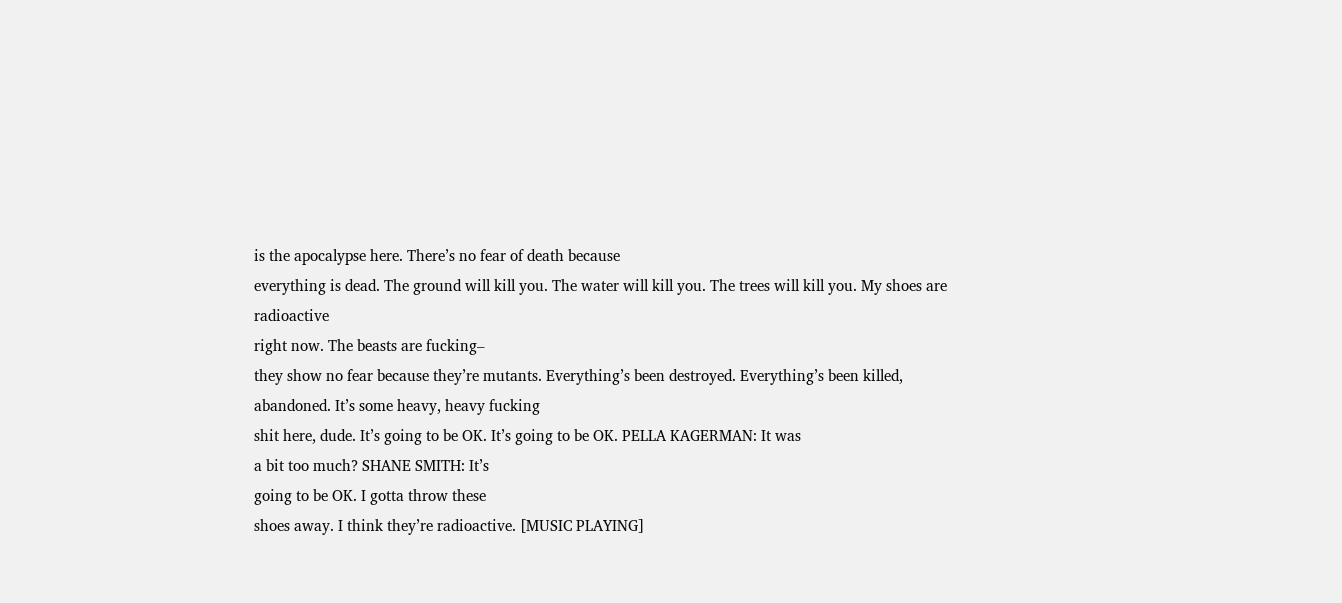is the apocalypse here. There’s no fear of death because
everything is dead. The ground will kill you. The water will kill you. The trees will kill you. My shoes are radioactive
right now. The beasts are fucking–
they show no fear because they’re mutants. Everything’s been destroyed. Everything’s been killed,
abandoned. It’s some heavy, heavy fucking
shit here, dude. It’s going to be OK. It’s going to be OK. PELLA KAGERMAN: It was
a bit too much? SHANE SMITH: It’s
going to be OK. I gotta throw these
shoes away. I think they’re radioactive. [MUSIC PLAYING]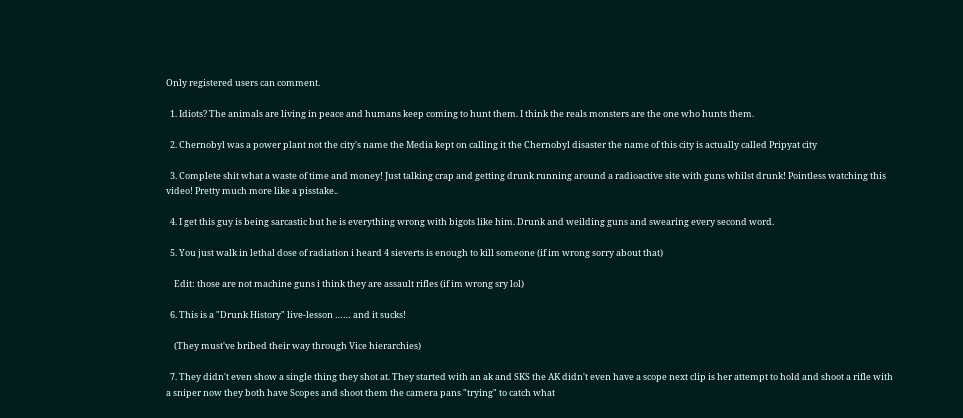Only registered users can comment.

  1. Idiots? The animals are living in peace and humans keep coming to hunt them. I think the reals monsters are the one who hunts them.

  2. Chernobyl was a power plant not the city's name the Media kept on calling it the Chernobyl disaster the name of this city is actually called Pripyat city

  3. Complete shit what a waste of time and money! Just talking crap and getting drunk running around a radioactive site with guns whilst drunk! Pointless watching this video! Pretty much more like a pisstake..

  4. I get this guy is being sarcastic but he is everything wrong with bigots like him. Drunk and weilding guns and swearing every second word.

  5. You just walk in lethal dose of radiation i heard 4 sieverts is enough to kill someone (if im wrong sorry about that)

    Edit: those are not machine guns i think they are assault rifles (if im wrong sry lol)

  6. This is a "Drunk History" live-lesson …… and it sucks!

    (They must've bribed their way through Vice hierarchies)

  7. They didn't even show a single thing they shot at. They started with an ak and SKS the AK didn't even have a scope next clip is her attempt to hold and shoot a rifle with a sniper now they both have Scopes and shoot them the camera pans "trying" to catch what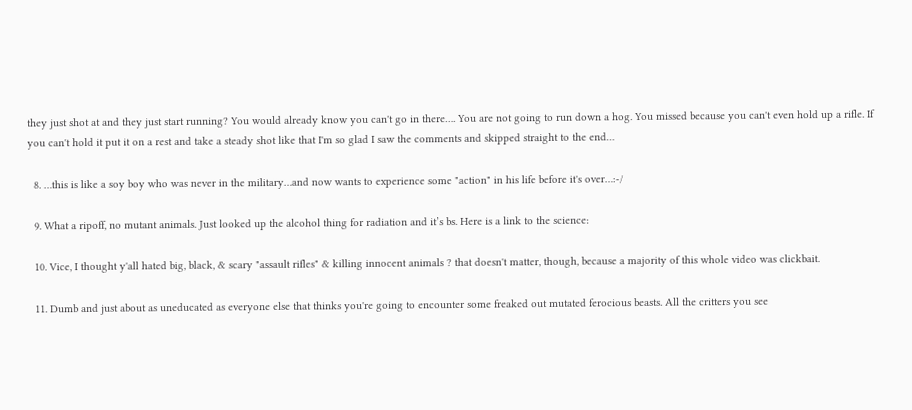they just shot at and they just start running? You would already know you can't go in there…. You are not going to run down a hog. You missed because you can't even hold up a rifle. If you can't hold it put it on a rest and take a steady shot like that I'm so glad I saw the comments and skipped straight to the end…

  8. …this is like a soy boy who was never in the military…and now wants to experience some "action" in his life before it's over…:-/

  9. What a ripoff, no mutant animals. Just looked up the alcohol thing for radiation and it’s bs. Here is a link to the science:

  10. Vice, I thought y'all hated big, black, & scary "assault rifles" & killing innocent animals ? that doesn't matter, though, because a majority of this whole video was clickbait.

  11. Dumb and just about as uneducated as everyone else that thinks you're going to encounter some freaked out mutated ferocious beasts. All the critters you see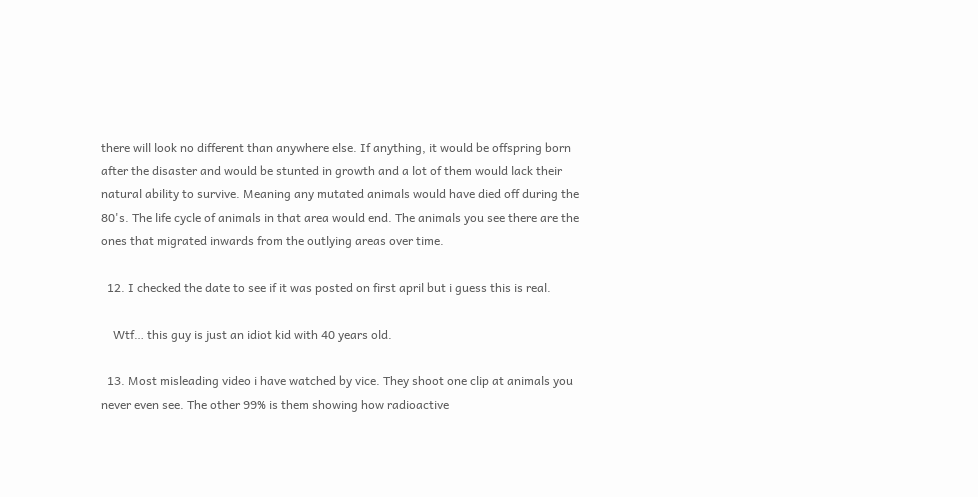there will look no different than anywhere else. If anything, it would be offspring born after the disaster and would be stunted in growth and a lot of them would lack their natural ability to survive. Meaning any mutated animals would have died off during the 80's. The life cycle of animals in that area would end. The animals you see there are the ones that migrated inwards from the outlying areas over time.

  12. I checked the date to see if it was posted on first april but i guess this is real.

    Wtf… this guy is just an idiot kid with 40 years old.

  13. Most misleading video i have watched by vice. They shoot one clip at animals you never even see. The other 99% is them showing how radioactive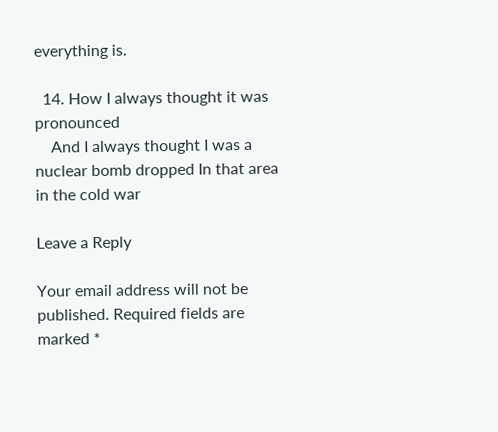everything is.

  14. How I always thought it was pronounced
    And I always thought I was a nuclear bomb dropped In that area in the cold war

Leave a Reply

Your email address will not be published. Required fields are marked *